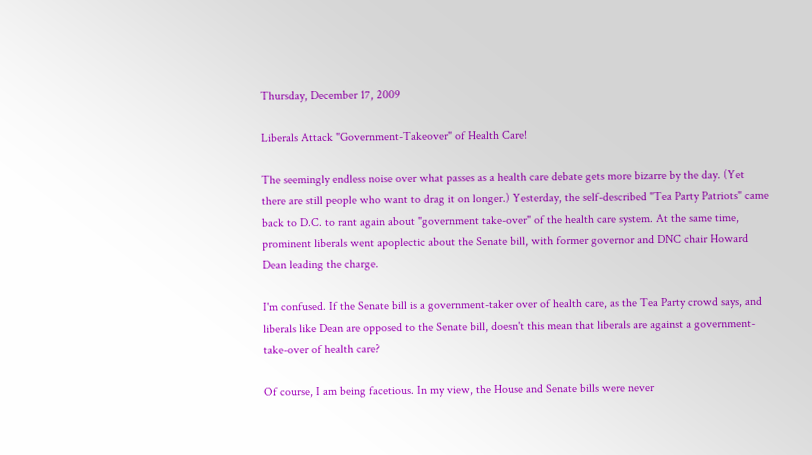Thursday, December 17, 2009

Liberals Attack "Government-Takeover" of Health Care!

The seemingly endless noise over what passes as a health care debate gets more bizarre by the day. (Yet there are still people who want to drag it on longer.) Yesterday, the self-described "Tea Party Patriots" came back to D.C. to rant again about "government take-over" of the health care system. At the same time, prominent liberals went apoplectic about the Senate bill, with former governor and DNC chair Howard Dean leading the charge.

I'm confused. If the Senate bill is a government-taker over of health care, as the Tea Party crowd says, and liberals like Dean are opposed to the Senate bill, doesn't this mean that liberals are against a government-take-over of health care?

Of course, I am being facetious. In my view, the House and Senate bills were never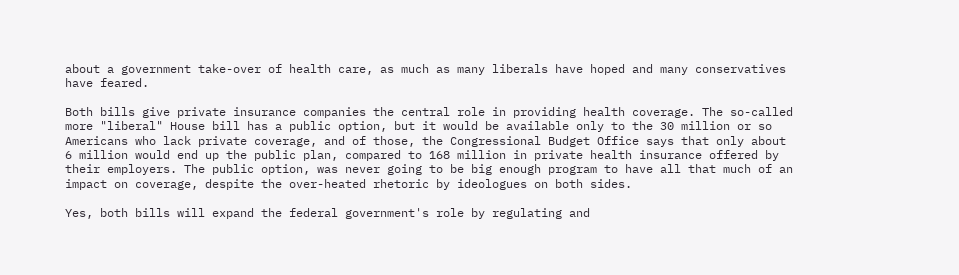about a government take-over of health care, as much as many liberals have hoped and many conservatives have feared.

Both bills give private insurance companies the central role in providing health coverage. The so-called more "liberal" House bill has a public option, but it would be available only to the 30 million or so Americans who lack private coverage, and of those, the Congressional Budget Office says that only about 6 million would end up the public plan, compared to 168 million in private health insurance offered by their employers. The public option, was never going to be big enough program to have all that much of an impact on coverage, despite the over-heated rhetoric by ideologues on both sides.

Yes, both bills will expand the federal government's role by regulating and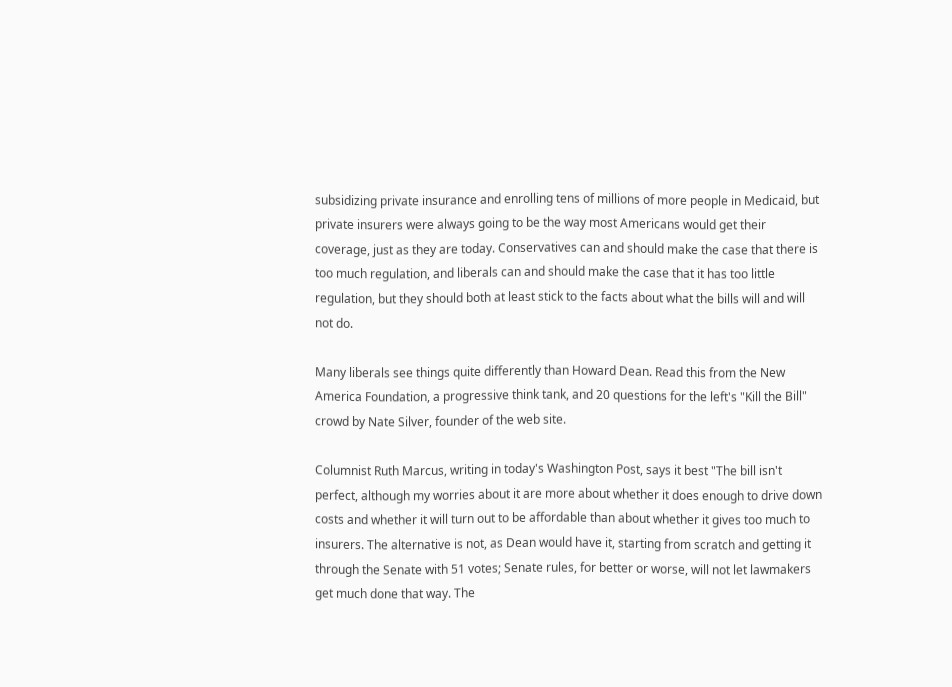subsidizing private insurance and enrolling tens of millions of more people in Medicaid, but private insurers were always going to be the way most Americans would get their coverage, just as they are today. Conservatives can and should make the case that there is too much regulation, and liberals can and should make the case that it has too little regulation, but they should both at least stick to the facts about what the bills will and will not do.

Many liberals see things quite differently than Howard Dean. Read this from the New America Foundation, a progressive think tank, and 20 questions for the left's "Kill the Bill" crowd by Nate Silver, founder of the web site.

Columnist Ruth Marcus, writing in today's Washington Post, says it best "The bill isn't perfect, although my worries about it are more about whether it does enough to drive down costs and whether it will turn out to be affordable than about whether it gives too much to insurers. The alternative is not, as Dean would have it, starting from scratch and getting it through the Senate with 51 votes; Senate rules, for better or worse, will not let lawmakers get much done that way. The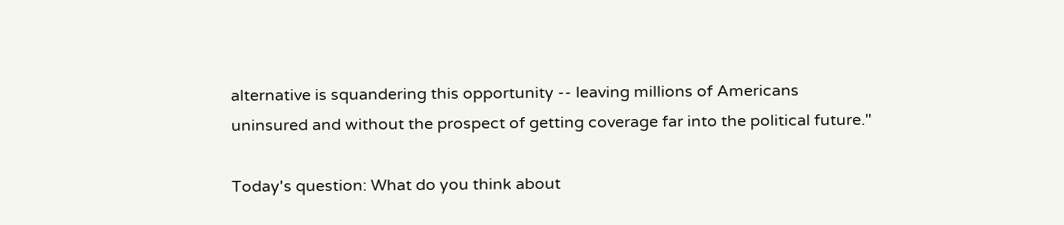alternative is squandering this opportunity -- leaving millions of Americans uninsured and without the prospect of getting coverage far into the political future."

Today's question: What do you think about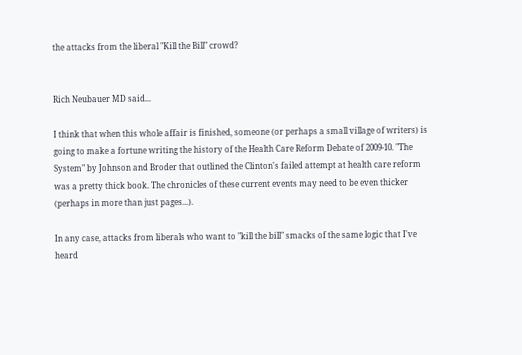the attacks from the liberal "Kill the Bill" crowd?


Rich Neubauer MD said...

I think that when this whole affair is finished, someone (or perhaps a small village of writers) is going to make a fortune writing the history of the Health Care Reform Debate of 2009-10. "The System" by Johnson and Broder that outlined the Clinton's failed attempt at health care reform was a pretty thick book. The chronicles of these current events may need to be even thicker (perhaps in more than just pages...).

In any case, attacks from liberals who want to "kill the bill" smacks of the same logic that I've heard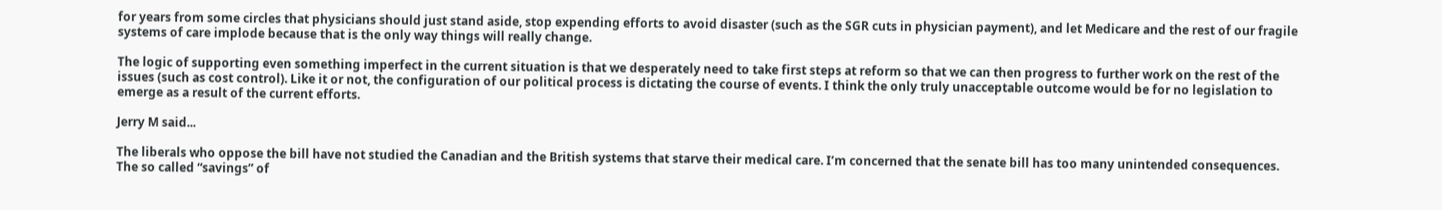for years from some circles that physicians should just stand aside, stop expending efforts to avoid disaster (such as the SGR cuts in physician payment), and let Medicare and the rest of our fragile systems of care implode because that is the only way things will really change.

The logic of supporting even something imperfect in the current situation is that we desperately need to take first steps at reform so that we can then progress to further work on the rest of the issues (such as cost control). Like it or not, the configuration of our political process is dictating the course of events. I think the only truly unacceptable outcome would be for no legislation to emerge as a result of the current efforts.

Jerry M said...

The liberals who oppose the bill have not studied the Canadian and the British systems that starve their medical care. I’m concerned that the senate bill has too many unintended consequences. The so called “savings” of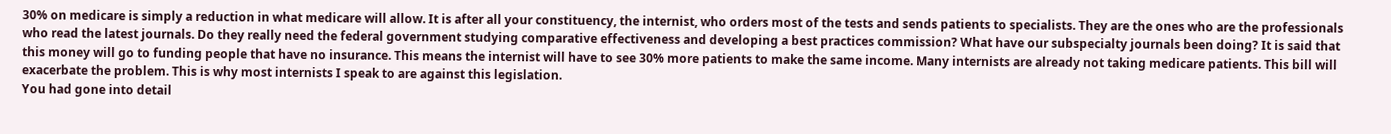30% on medicare is simply a reduction in what medicare will allow. It is after all your constituency, the internist, who orders most of the tests and sends patients to specialists. They are the ones who are the professionals who read the latest journals. Do they really need the federal government studying comparative effectiveness and developing a best practices commission? What have our subspecialty journals been doing? It is said that this money will go to funding people that have no insurance. This means the internist will have to see 30% more patients to make the same income. Many internists are already not taking medicare patients. This bill will exacerbate the problem. This is why most internists I speak to are against this legislation.
You had gone into detail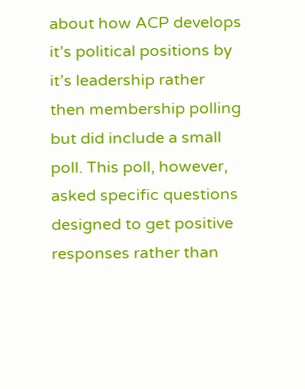about how ACP develops it’s political positions by it’s leadership rather then membership polling but did include a small poll. This poll, however, asked specific questions designed to get positive responses rather than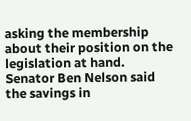asking the membership about their position on the legislation at hand. Senator Ben Nelson said the savings in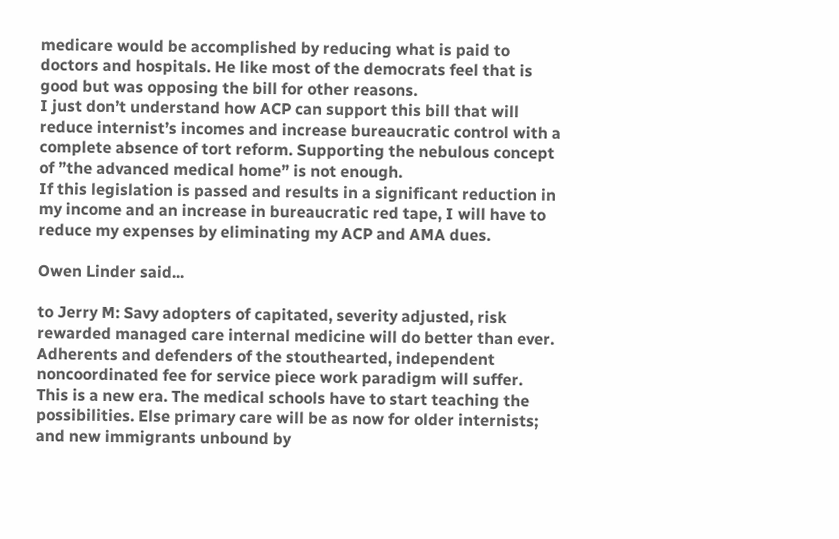medicare would be accomplished by reducing what is paid to doctors and hospitals. He like most of the democrats feel that is good but was opposing the bill for other reasons.
I just don’t understand how ACP can support this bill that will reduce internist’s incomes and increase bureaucratic control with a complete absence of tort reform. Supporting the nebulous concept of ”the advanced medical home” is not enough.
If this legislation is passed and results in a significant reduction in my income and an increase in bureaucratic red tape, I will have to reduce my expenses by eliminating my ACP and AMA dues.

Owen Linder said...

to Jerry M: Savy adopters of capitated, severity adjusted, risk rewarded managed care internal medicine will do better than ever. Adherents and defenders of the stouthearted, independent noncoordinated fee for service piece work paradigm will suffer.
This is a new era. The medical schools have to start teaching the possibilities. Else primary care will be as now for older internists; and new immigrants unbound by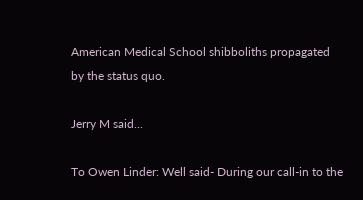American Medical School shibboliths propagated by the status quo.

Jerry M said...

To Owen Linder: Well said- During our call-in to the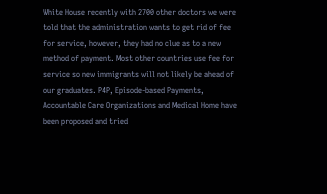White House recently with 2700 other doctors we were told that the administration wants to get rid of fee for service, however, they had no clue as to a new method of payment. Most other countries use fee for service so new immigrants will not likely be ahead of our graduates. P4P, Episode-based Payments, Accountable Care Organizations and Medical Home have been proposed and tried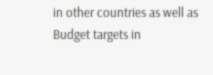in other countries as well as Budget targets in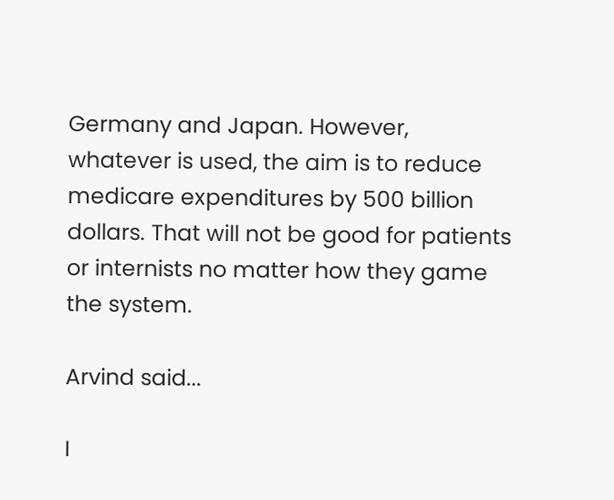Germany and Japan. However, whatever is used, the aim is to reduce medicare expenditures by 500 billion dollars. That will not be good for patients or internists no matter how they game the system.

Arvind said...

I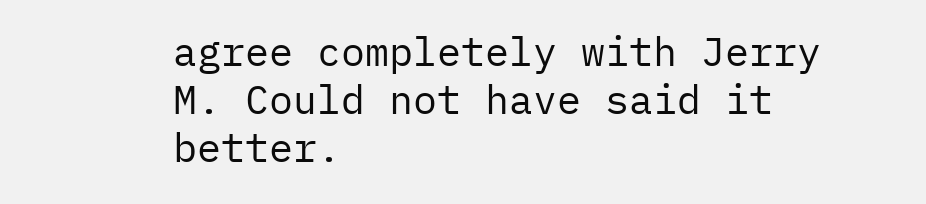agree completely with Jerry M. Could not have said it better.